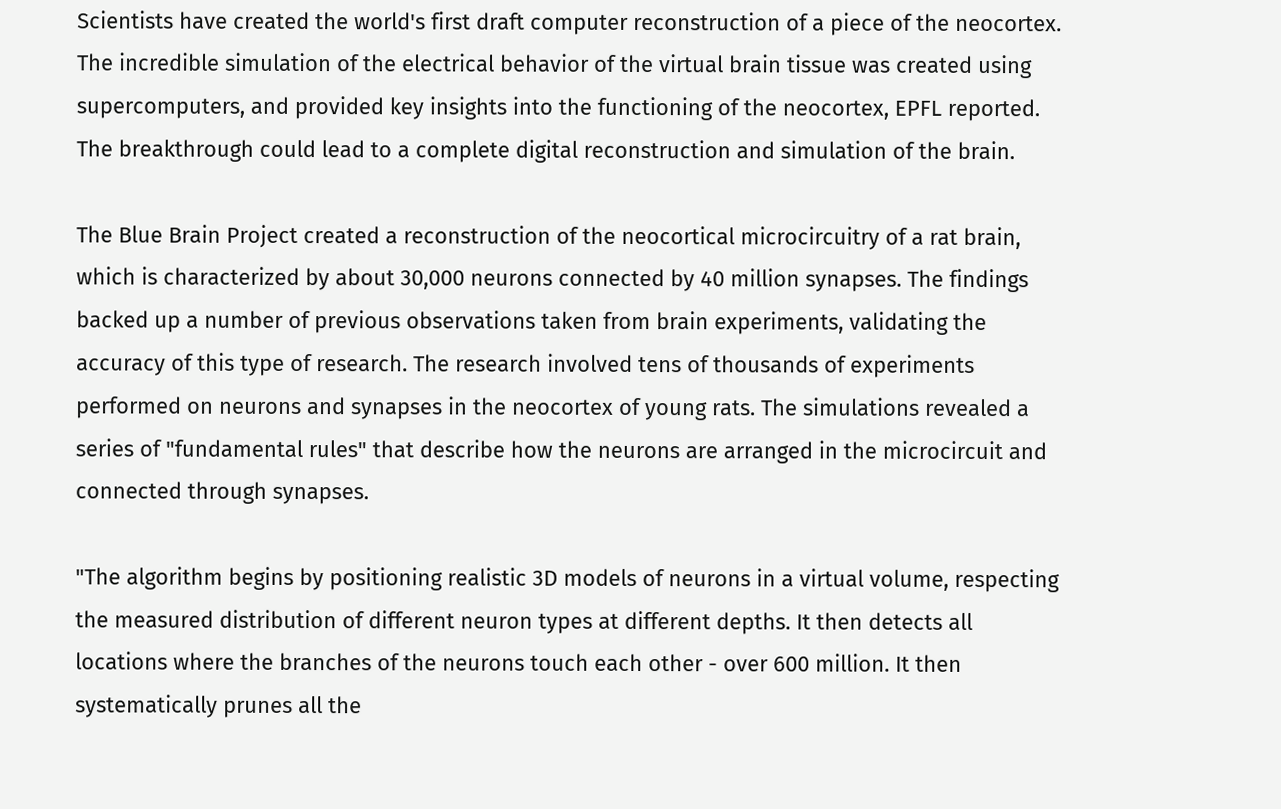Scientists have created the world's first draft computer reconstruction of a piece of the neocortex. The incredible simulation of the electrical behavior of the virtual brain tissue was created using supercomputers, and provided key insights into the functioning of the neocortex, EPFL reported. The breakthrough could lead to a complete digital reconstruction and simulation of the brain.

The Blue Brain Project created a reconstruction of the neocortical microcircuitry of a rat brain, which is characterized by about 30,000 neurons connected by 40 million synapses. The findings backed up a number of previous observations taken from brain experiments, validating the accuracy of this type of research. The research involved tens of thousands of experiments performed on neurons and synapses in the neocortex of young rats. The simulations revealed a series of "fundamental rules" that describe how the neurons are arranged in the microcircuit and connected through synapses.

"The algorithm begins by positioning realistic 3D models of neurons in a virtual volume, respecting the measured distribution of different neuron types at different depths. It then detects all locations where the branches of the neurons touch each other - over 600 million. It then systematically prunes all the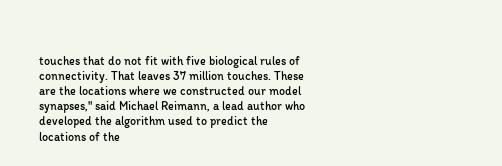touches that do not fit with five biological rules of connectivity. That leaves 37 million touches. These are the locations where we constructed our model synapses," said Michael Reimann, a lead author who developed the algorithm used to predict the locations of the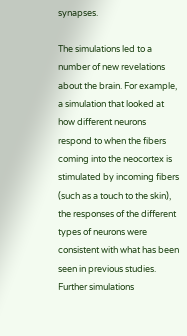synapses.

The simulations led to a number of new revelations about the brain. For example, a simulation that looked at how different neurons respond to when the fibers coming into the neocortex is stimulated by incoming fibers (such as a touch to the skin), the responses of the different types of neurons were consistent with what has been seen in previous studies. Further simulations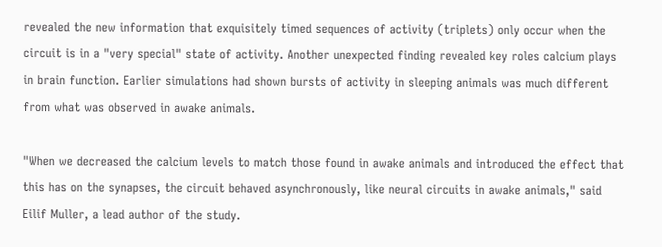revealed the new information that exquisitely timed sequences of activity (triplets) only occur when the circuit is in a "very special" state of activity. Another unexpected finding revealed key roles calcium plays in brain function. Earlier simulations had shown bursts of activity in sleeping animals was much different from what was observed in awake animals.

"When we decreased the calcium levels to match those found in awake animals and introduced the effect that this has on the synapses, the circuit behaved asynchronously, like neural circuits in awake animals," said Eilif Muller, a lead author of the study.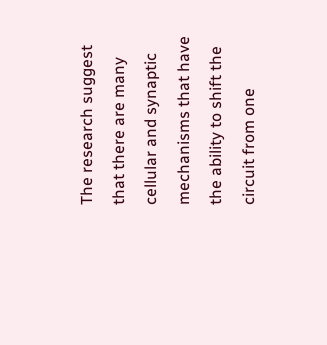The research suggest that there are many cellular and synaptic mechanisms that have the ability to shift the circuit from one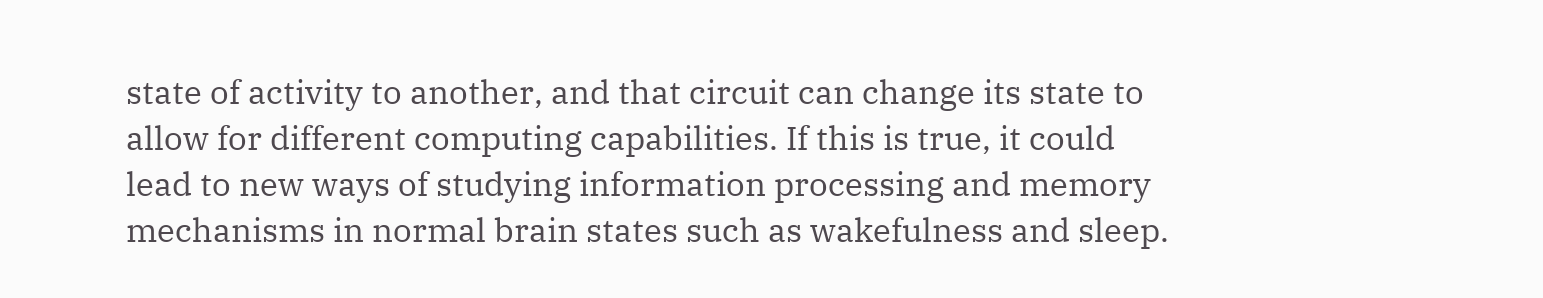state of activity to another, and that circuit can change its state to allow for different computing capabilities. If this is true, it could lead to new ways of studying information processing and memory mechanisms in normal brain states such as wakefulness and sleep.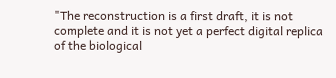"The reconstruction is a first draft, it is not complete and it is not yet a perfect digital replica of the biological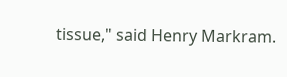tissue," said Henry Markram.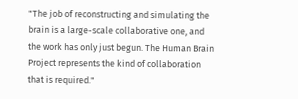"The job of reconstructing and simulating the brain is a large-scale collaborative one, and the work has only just begun. The Human Brain Project represents the kind of collaboration that is required."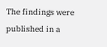The findings were published in a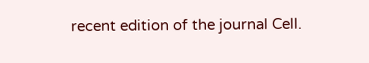recent edition of the journal Cell.